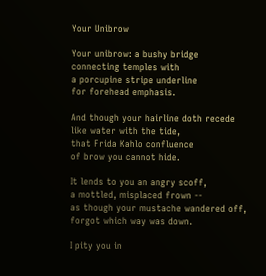Your Unibrow

Your unibrow: a bushy bridge
connecting temples with
a porcupine stripe underline
for forehead emphasis.

And though your hairline doth recede
like water with the tide,
that Frida Kahlo confluence
of brow you cannot hide.

It lends to you an angry scoff,
a mottled, misplaced frown --
as though your mustache wandered off,
forgot which way was down.

I pity you in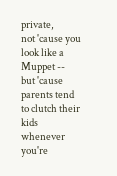private,
not 'cause you look like a Muppet --
but 'cause parents tend
to clutch their kids
whenever you're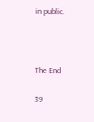in public.



The End

39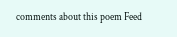comments about this poem Feed